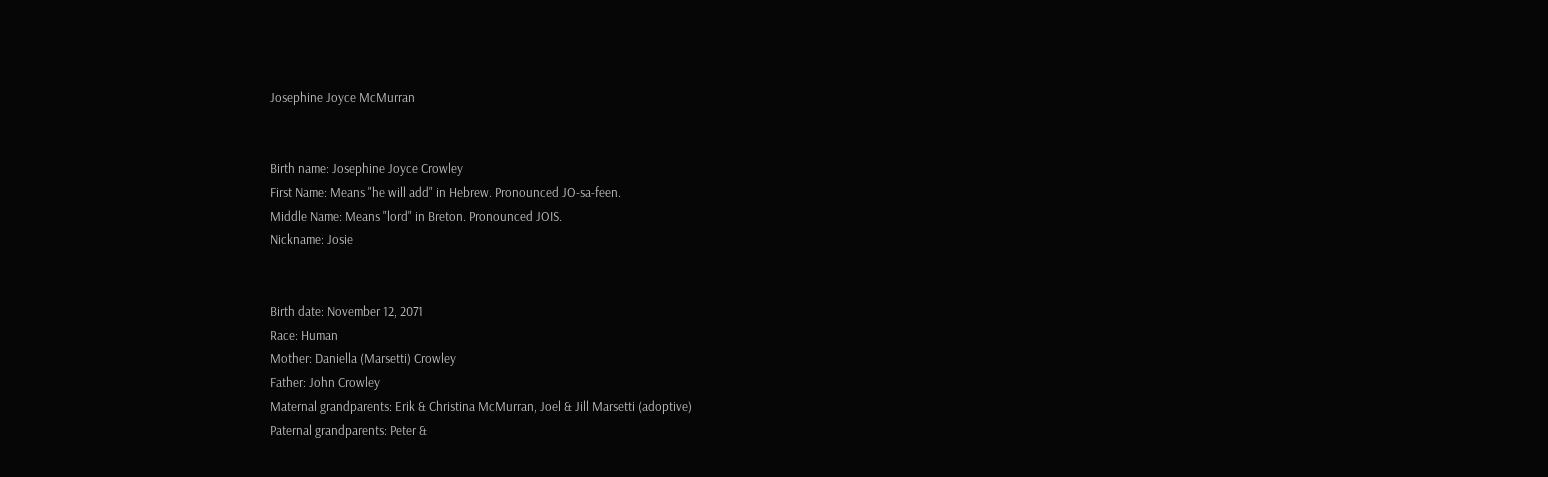Josephine Joyce McMurran


Birth name: Josephine Joyce Crowley
First Name: Means "he will add" in Hebrew. Pronounced JO-sa-feen.
Middle Name: Means "lord" in Breton. Pronounced JOIS.
Nickname: Josie


Birth date: November 12, 2071
Race: Human
Mother: Daniella (Marsetti) Crowley
Father: John Crowley
Maternal grandparents: Erik & Christina McMurran, Joel & Jill Marsetti (adoptive)
Paternal grandparents: Peter &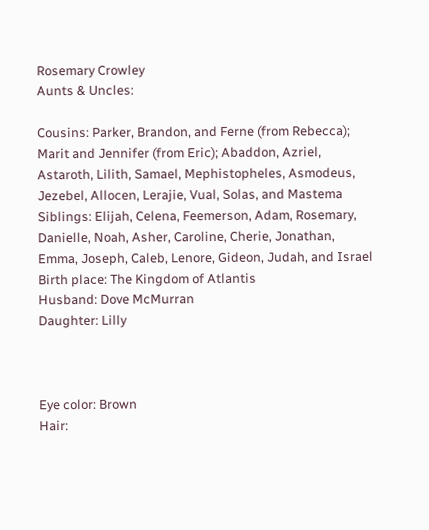Rosemary Crowley
Aunts & Uncles:

Cousins: Parker, Brandon, and Ferne (from Rebecca); Marit and Jennifer (from Eric); Abaddon, Azriel, Astaroth, Lilith, Samael, Mephistopheles, Asmodeus, Jezebel, Allocen, Lerajie, Vual, Solas, and Mastema
Siblings: Elijah, Celena, Feemerson, Adam, Rosemary, Danielle, Noah, Asher, Caroline, Cherie, Jonathan, Emma, Joseph, Caleb, Lenore, Gideon, Judah, and Israel
Birth place: The Kingdom of Atlantis
Husband: Dove McMurran
Daughter: Lilly



Eye color: Brown
Hair: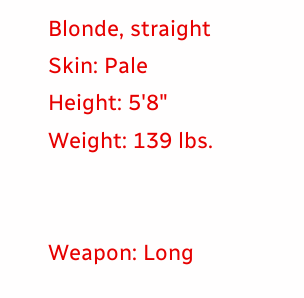Blonde, straight
Skin: Pale
Height: 5'8"
Weight: 139 lbs.


Weapon: Long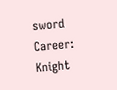sword
Career: Knight